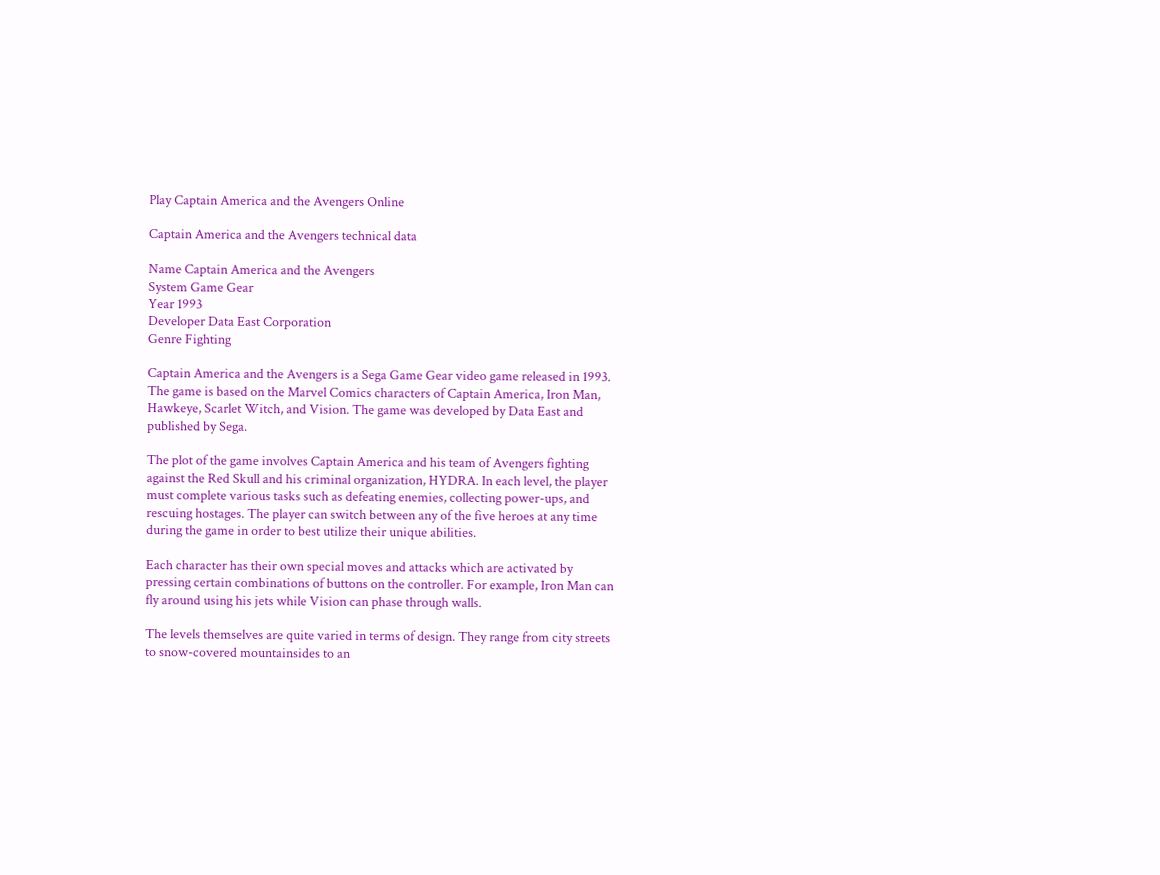Play Captain America and the Avengers Online

Captain America and the Avengers technical data

Name Captain America and the Avengers
System Game Gear
Year 1993
Developer Data East Corporation
Genre Fighting

Captain America and the Avengers is a Sega Game Gear video game released in 1993. The game is based on the Marvel Comics characters of Captain America, Iron Man, Hawkeye, Scarlet Witch, and Vision. The game was developed by Data East and published by Sega.

The plot of the game involves Captain America and his team of Avengers fighting against the Red Skull and his criminal organization, HYDRA. In each level, the player must complete various tasks such as defeating enemies, collecting power-ups, and rescuing hostages. The player can switch between any of the five heroes at any time during the game in order to best utilize their unique abilities.

Each character has their own special moves and attacks which are activated by pressing certain combinations of buttons on the controller. For example, Iron Man can fly around using his jets while Vision can phase through walls.

The levels themselves are quite varied in terms of design. They range from city streets to snow-covered mountainsides to an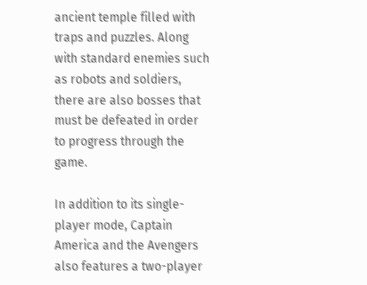ancient temple filled with traps and puzzles. Along with standard enemies such as robots and soldiers, there are also bosses that must be defeated in order to progress through the game.

In addition to its single-player mode, Captain America and the Avengers also features a two-player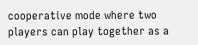cooperative mode where two players can play together as a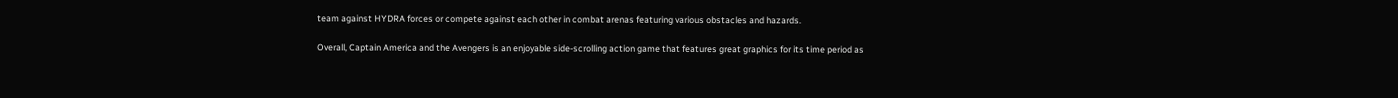team against HYDRA forces or compete against each other in combat arenas featuring various obstacles and hazards.

Overall, Captain America and the Avengers is an enjoyable side-scrolling action game that features great graphics for its time period as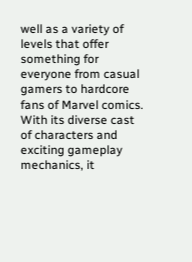well as a variety of levels that offer something for everyone from casual gamers to hardcore fans of Marvel comics. With its diverse cast of characters and exciting gameplay mechanics, it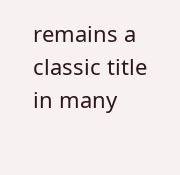remains a classic title in many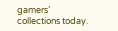gamers’ collections today.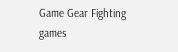Game Gear Fighting games